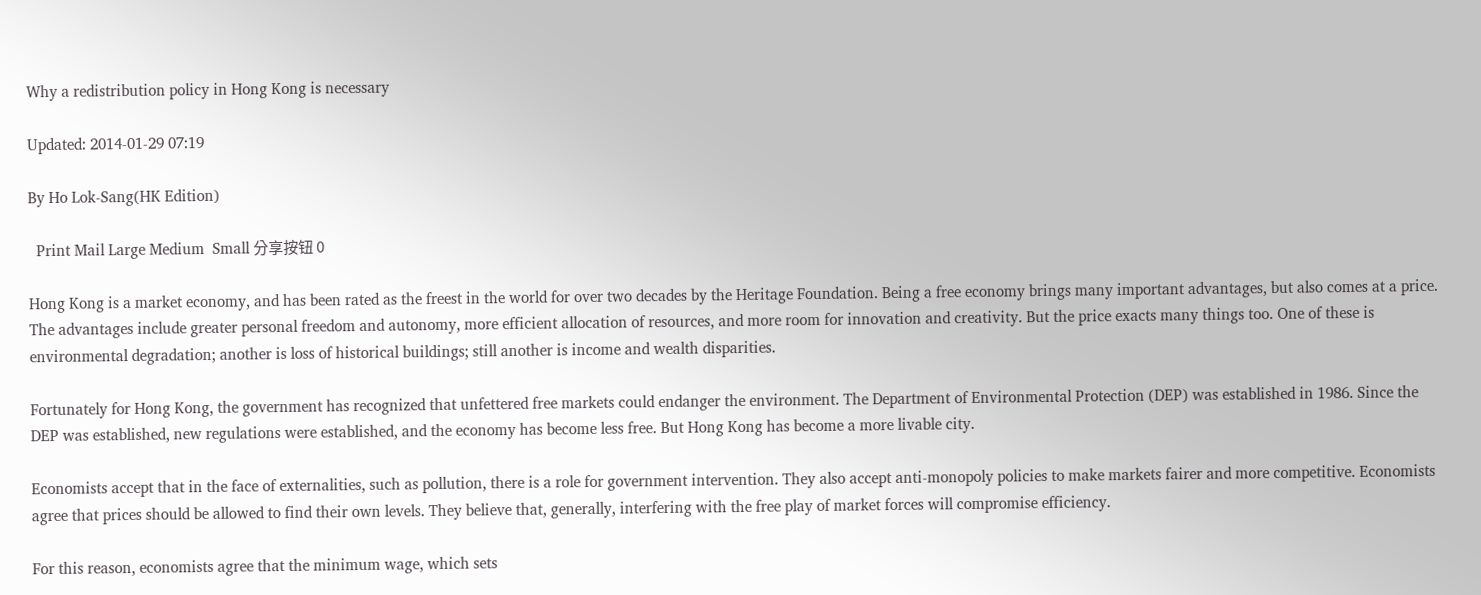Why a redistribution policy in Hong Kong is necessary

Updated: 2014-01-29 07:19

By Ho Lok-Sang(HK Edition)

  Print Mail Large Medium  Small 分享按钮 0

Hong Kong is a market economy, and has been rated as the freest in the world for over two decades by the Heritage Foundation. Being a free economy brings many important advantages, but also comes at a price. The advantages include greater personal freedom and autonomy, more efficient allocation of resources, and more room for innovation and creativity. But the price exacts many things too. One of these is environmental degradation; another is loss of historical buildings; still another is income and wealth disparities.

Fortunately for Hong Kong, the government has recognized that unfettered free markets could endanger the environment. The Department of Environmental Protection (DEP) was established in 1986. Since the DEP was established, new regulations were established, and the economy has become less free. But Hong Kong has become a more livable city.

Economists accept that in the face of externalities, such as pollution, there is a role for government intervention. They also accept anti-monopoly policies to make markets fairer and more competitive. Economists agree that prices should be allowed to find their own levels. They believe that, generally, interfering with the free play of market forces will compromise efficiency.

For this reason, economists agree that the minimum wage, which sets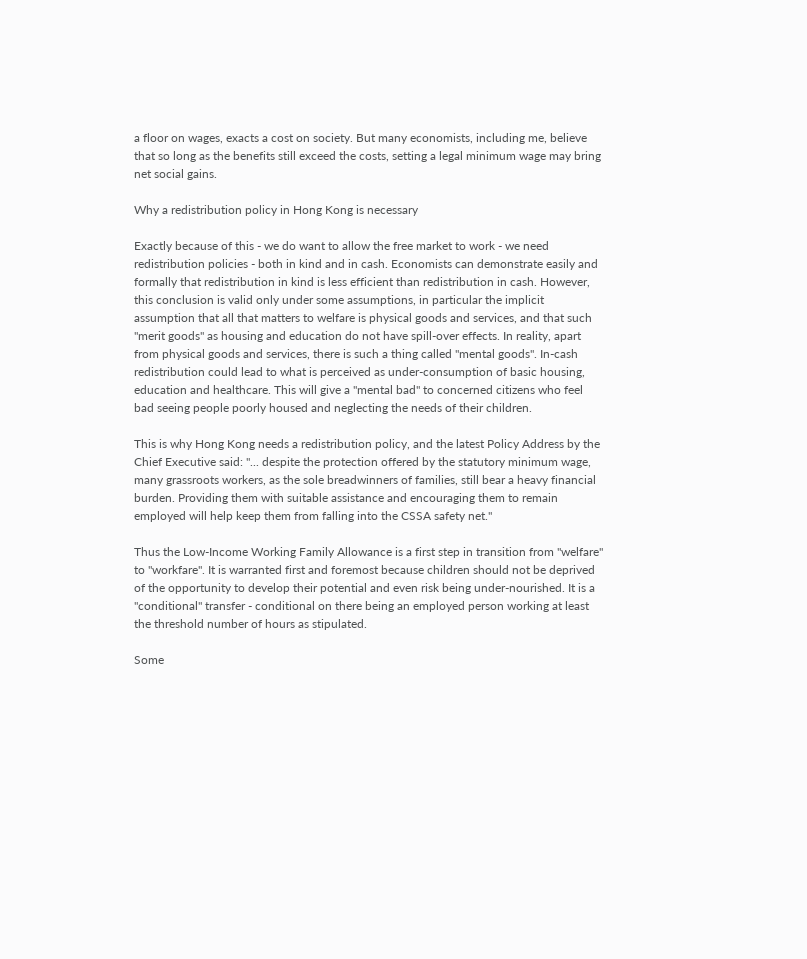a floor on wages, exacts a cost on society. But many economists, including me, believe that so long as the benefits still exceed the costs, setting a legal minimum wage may bring net social gains.

Why a redistribution policy in Hong Kong is necessary

Exactly because of this - we do want to allow the free market to work - we need redistribution policies - both in kind and in cash. Economists can demonstrate easily and formally that redistribution in kind is less efficient than redistribution in cash. However, this conclusion is valid only under some assumptions, in particular the implicit assumption that all that matters to welfare is physical goods and services, and that such "merit goods" as housing and education do not have spill-over effects. In reality, apart from physical goods and services, there is such a thing called "mental goods". In-cash redistribution could lead to what is perceived as under-consumption of basic housing, education and healthcare. This will give a "mental bad" to concerned citizens who feel bad seeing people poorly housed and neglecting the needs of their children.

This is why Hong Kong needs a redistribution policy, and the latest Policy Address by the Chief Executive said: "... despite the protection offered by the statutory minimum wage, many grassroots workers, as the sole breadwinners of families, still bear a heavy financial burden. Providing them with suitable assistance and encouraging them to remain employed will help keep them from falling into the CSSA safety net."

Thus the Low-Income Working Family Allowance is a first step in transition from "welfare" to "workfare". It is warranted first and foremost because children should not be deprived of the opportunity to develop their potential and even risk being under-nourished. It is a "conditional" transfer - conditional on there being an employed person working at least the threshold number of hours as stipulated.

Some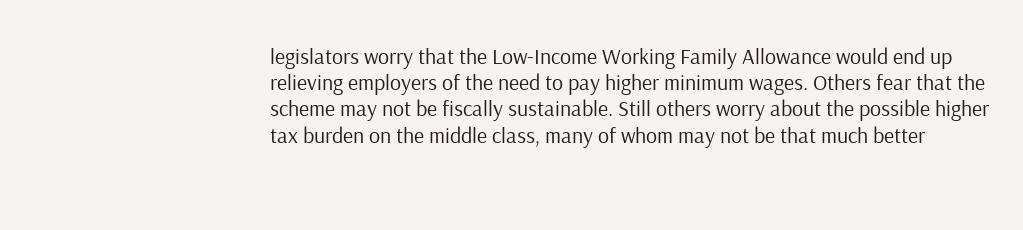legislators worry that the Low-Income Working Family Allowance would end up relieving employers of the need to pay higher minimum wages. Others fear that the scheme may not be fiscally sustainable. Still others worry about the possible higher tax burden on the middle class, many of whom may not be that much better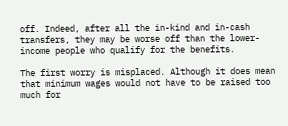off. Indeed, after all the in-kind and in-cash transfers, they may be worse off than the lower-income people who qualify for the benefits.

The first worry is misplaced. Although it does mean that minimum wages would not have to be raised too much for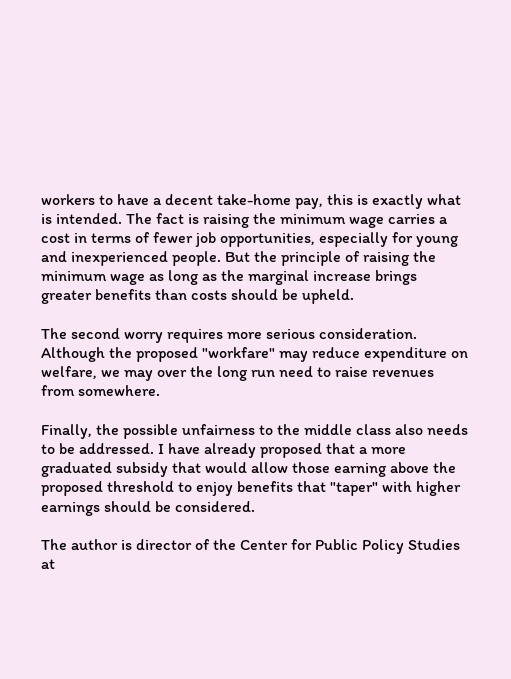workers to have a decent take-home pay, this is exactly what is intended. The fact is raising the minimum wage carries a cost in terms of fewer job opportunities, especially for young and inexperienced people. But the principle of raising the minimum wage as long as the marginal increase brings greater benefits than costs should be upheld.

The second worry requires more serious consideration. Although the proposed "workfare" may reduce expenditure on welfare, we may over the long run need to raise revenues from somewhere.

Finally, the possible unfairness to the middle class also needs to be addressed. I have already proposed that a more graduated subsidy that would allow those earning above the proposed threshold to enjoy benefits that "taper" with higher earnings should be considered.

The author is director of the Center for Public Policy Studies at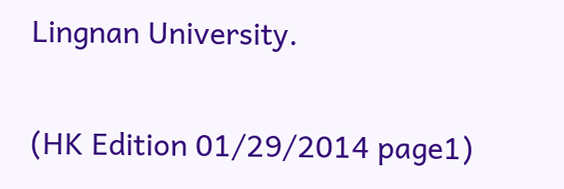Lingnan University.

(HK Edition 01/29/2014 page1)